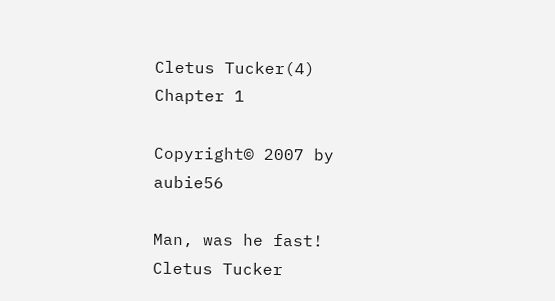Cletus Tucker(4)
Chapter 1

Copyright© 2007 by aubie56

Man, was he fast! Cletus Tucker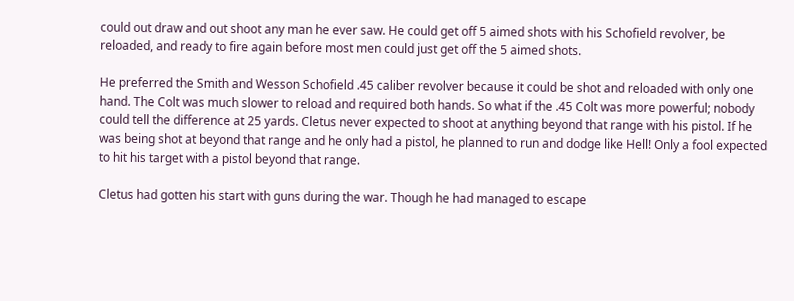could out draw and out shoot any man he ever saw. He could get off 5 aimed shots with his Schofield revolver, be reloaded, and ready to fire again before most men could just get off the 5 aimed shots.

He preferred the Smith and Wesson Schofield .45 caliber revolver because it could be shot and reloaded with only one hand. The Colt was much slower to reload and required both hands. So what if the .45 Colt was more powerful; nobody could tell the difference at 25 yards. Cletus never expected to shoot at anything beyond that range with his pistol. If he was being shot at beyond that range and he only had a pistol, he planned to run and dodge like Hell! Only a fool expected to hit his target with a pistol beyond that range.

Cletus had gotten his start with guns during the war. Though he had managed to escape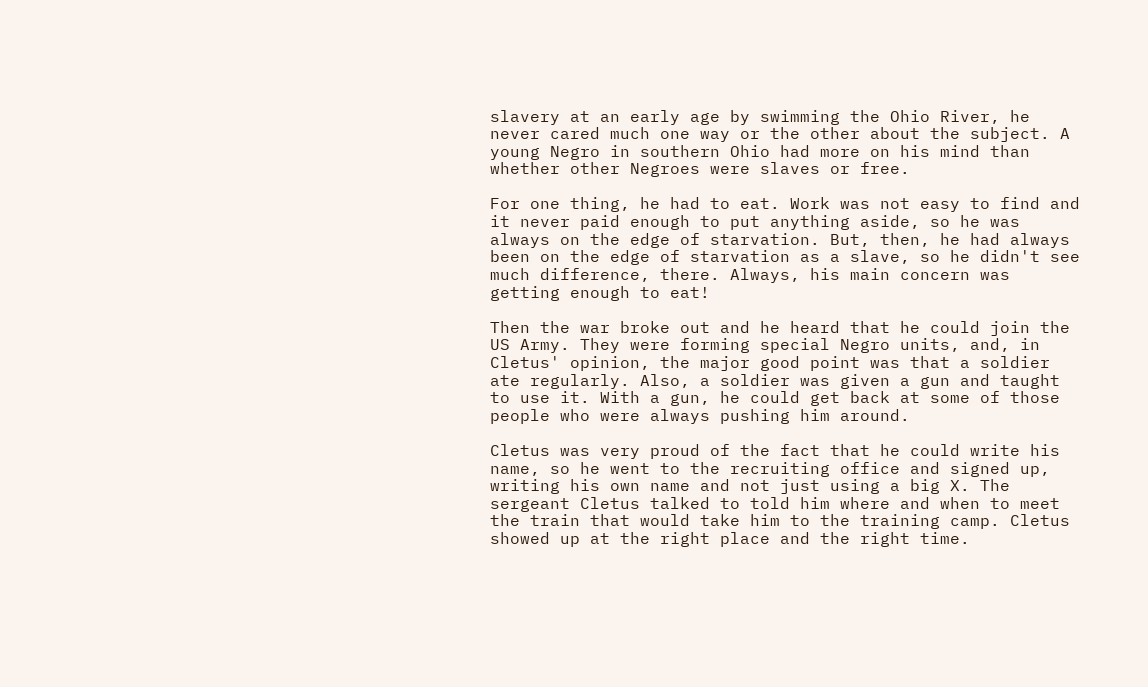slavery at an early age by swimming the Ohio River, he never cared much one way or the other about the subject. A young Negro in southern Ohio had more on his mind than whether other Negroes were slaves or free.

For one thing, he had to eat. Work was not easy to find and it never paid enough to put anything aside, so he was always on the edge of starvation. But, then, he had always been on the edge of starvation as a slave, so he didn't see much difference, there. Always, his main concern was getting enough to eat!

Then the war broke out and he heard that he could join the US Army. They were forming special Negro units, and, in Cletus' opinion, the major good point was that a soldier ate regularly. Also, a soldier was given a gun and taught to use it. With a gun, he could get back at some of those people who were always pushing him around.

Cletus was very proud of the fact that he could write his name, so he went to the recruiting office and signed up, writing his own name and not just using a big X. The sergeant Cletus talked to told him where and when to meet the train that would take him to the training camp. Cletus showed up at the right place and the right time.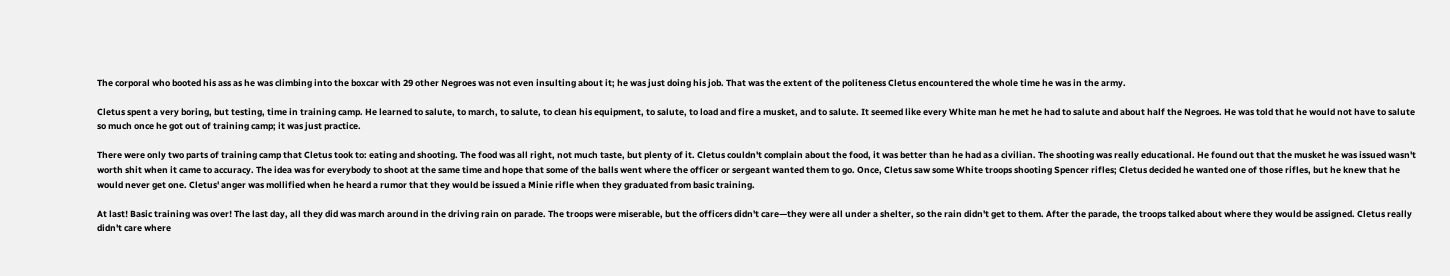The corporal who booted his ass as he was climbing into the boxcar with 29 other Negroes was not even insulting about it; he was just doing his job. That was the extent of the politeness Cletus encountered the whole time he was in the army.

Cletus spent a very boring, but testing, time in training camp. He learned to salute, to march, to salute, to clean his equipment, to salute, to load and fire a musket, and to salute. It seemed like every White man he met he had to salute and about half the Negroes. He was told that he would not have to salute so much once he got out of training camp; it was just practice.

There were only two parts of training camp that Cletus took to: eating and shooting. The food was all right, not much taste, but plenty of it. Cletus couldn't complain about the food, it was better than he had as a civilian. The shooting was really educational. He found out that the musket he was issued wasn't worth shit when it came to accuracy. The idea was for everybody to shoot at the same time and hope that some of the balls went where the officer or sergeant wanted them to go. Once, Cletus saw some White troops shooting Spencer rifles; Cletus decided he wanted one of those rifles, but he knew that he would never get one. Cletus' anger was mollified when he heard a rumor that they would be issued a Minie rifle when they graduated from basic training.

At last! Basic training was over! The last day, all they did was march around in the driving rain on parade. The troops were miserable, but the officers didn't care—they were all under a shelter, so the rain didn't get to them. After the parade, the troops talked about where they would be assigned. Cletus really didn't care where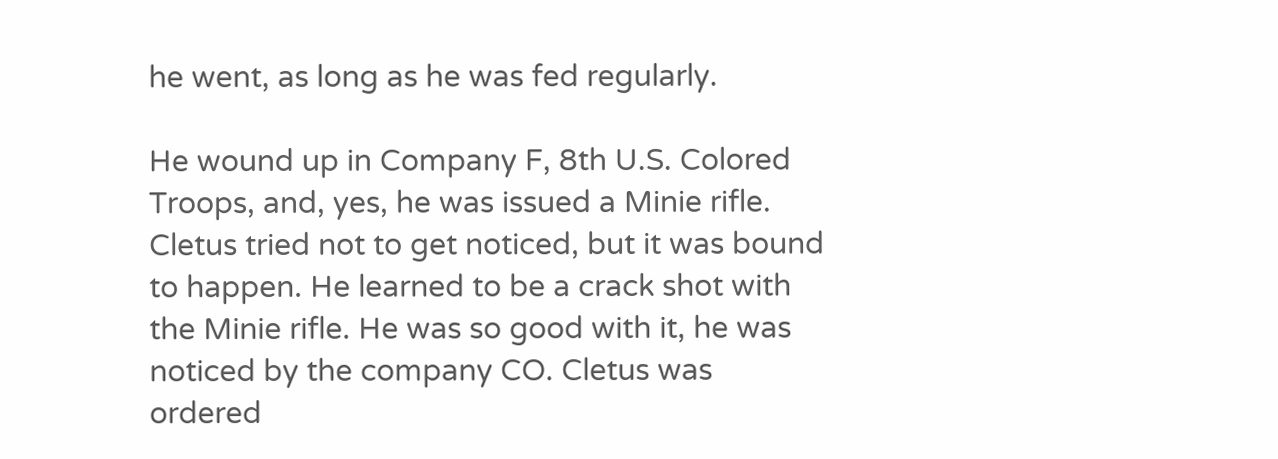he went, as long as he was fed regularly.

He wound up in Company F, 8th U.S. Colored Troops, and, yes, he was issued a Minie rifle. Cletus tried not to get noticed, but it was bound to happen. He learned to be a crack shot with the Minie rifle. He was so good with it, he was noticed by the company CO. Cletus was ordered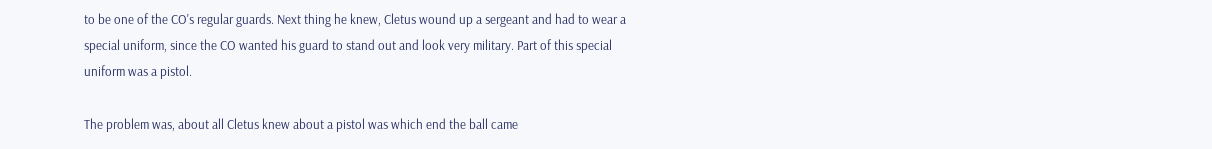to be one of the CO's regular guards. Next thing he knew, Cletus wound up a sergeant and had to wear a special uniform, since the CO wanted his guard to stand out and look very military. Part of this special uniform was a pistol.

The problem was, about all Cletus knew about a pistol was which end the ball came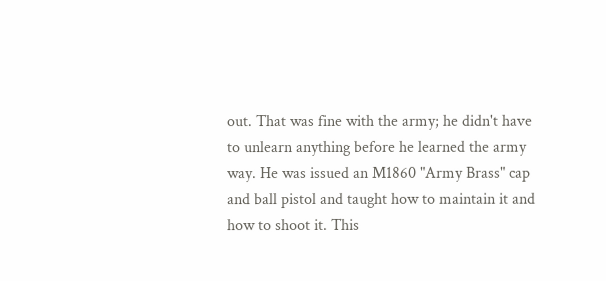out. That was fine with the army; he didn't have to unlearn anything before he learned the army way. He was issued an M1860 "Army Brass" cap and ball pistol and taught how to maintain it and how to shoot it. This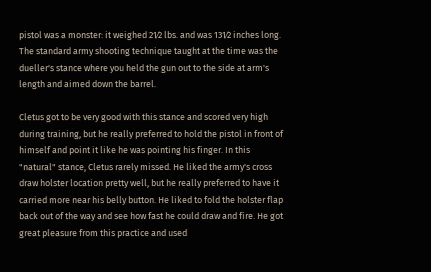pistol was a monster: it weighed 21⁄2 lbs. and was 131⁄2 inches long. The standard army shooting technique taught at the time was the dueller's stance where you held the gun out to the side at arm's length and aimed down the barrel.

Cletus got to be very good with this stance and scored very high during training, but he really preferred to hold the pistol in front of himself and point it like he was pointing his finger. In this "natural" stance, Cletus rarely missed. He liked the army's cross draw holster location pretty well, but he really preferred to have it carried more near his belly button. He liked to fold the holster flap back out of the way and see how fast he could draw and fire. He got great pleasure from this practice and used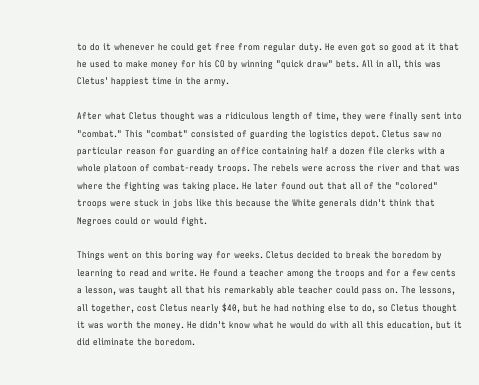to do it whenever he could get free from regular duty. He even got so good at it that he used to make money for his CO by winning "quick draw" bets. All in all, this was Cletus' happiest time in the army.

After what Cletus thought was a ridiculous length of time, they were finally sent into "combat." This "combat" consisted of guarding the logistics depot. Cletus saw no particular reason for guarding an office containing half a dozen file clerks with a whole platoon of combat-ready troops. The rebels were across the river and that was where the fighting was taking place. He later found out that all of the "colored" troops were stuck in jobs like this because the White generals didn't think that Negroes could or would fight.

Things went on this boring way for weeks. Cletus decided to break the boredom by learning to read and write. He found a teacher among the troops and for a few cents a lesson, was taught all that his remarkably able teacher could pass on. The lessons, all together, cost Cletus nearly $40, but he had nothing else to do, so Cletus thought it was worth the money. He didn't know what he would do with all this education, but it did eliminate the boredom.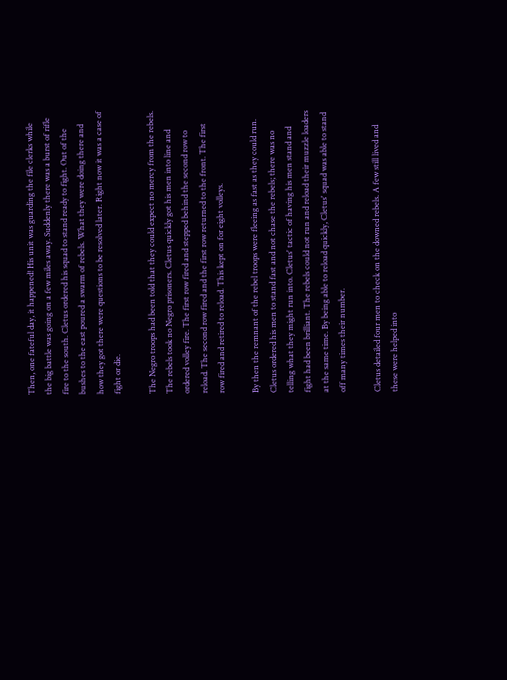Then, one fateful day, it happened! His unit was guarding the file clerks while the big battle was going on a few miles away. Suddenly there was a burst of rifle fire to the south. Cletus ordered his squad to stand ready to fight. Out of the bushes to the east poured a swarm of rebels. What they were doing there and how they got there were questions to be resolved later. Right now it was a case of fight or die.

The Negro troops had been told that they could expect no mercy from the rebels. The rebels took no Negro prisoners. Cletus quickly got his men into line and ordered volley fire. The first row fired and stepped behind the second row to reload. The second row fired and the first row returned to the front. The first row fired and retired to reload. This kept on for eight volleys.

By then the remnant of the rebel troops were fleeing as fast as they could run. Cletus ordered his men to stand fast and not chase the rebels; there was no telling what they might run into. Cletus' tactic of having his men stand and fight had been brilliant. The rebels could not run and reload their muzzle loaders at the same time. By being able to reload quickly, Cletus' squad was able to stand off many times their number.

Cletus detailed four men to check on the downed rebels. A few still lived and these were helped into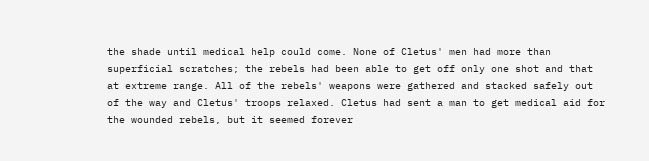the shade until medical help could come. None of Cletus' men had more than superficial scratches; the rebels had been able to get off only one shot and that at extreme range. All of the rebels' weapons were gathered and stacked safely out of the way and Cletus' troops relaxed. Cletus had sent a man to get medical aid for the wounded rebels, but it seemed forever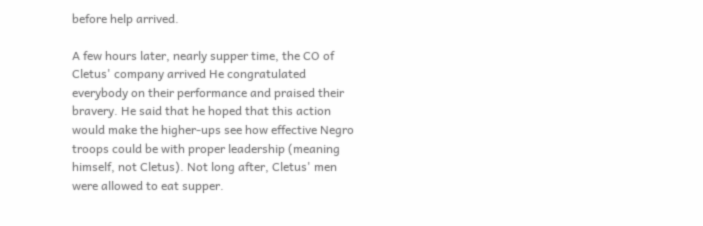before help arrived.

A few hours later, nearly supper time, the CO of Cletus' company arrived He congratulated everybody on their performance and praised their bravery. He said that he hoped that this action would make the higher-ups see how effective Negro troops could be with proper leadership (meaning himself, not Cletus). Not long after, Cletus' men were allowed to eat supper.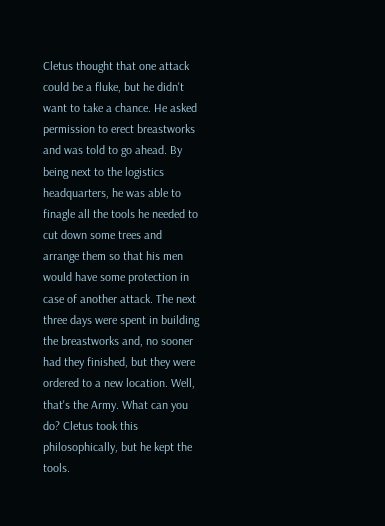Cletus thought that one attack could be a fluke, but he didn't want to take a chance. He asked permission to erect breastworks and was told to go ahead. By being next to the logistics headquarters, he was able to finagle all the tools he needed to cut down some trees and arrange them so that his men would have some protection in case of another attack. The next three days were spent in building the breastworks and, no sooner had they finished, but they were ordered to a new location. Well, that's the Army. What can you do? Cletus took this philosophically, but he kept the tools.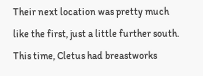Their next location was pretty much like the first, just a little further south. This time, Cletus had breastworks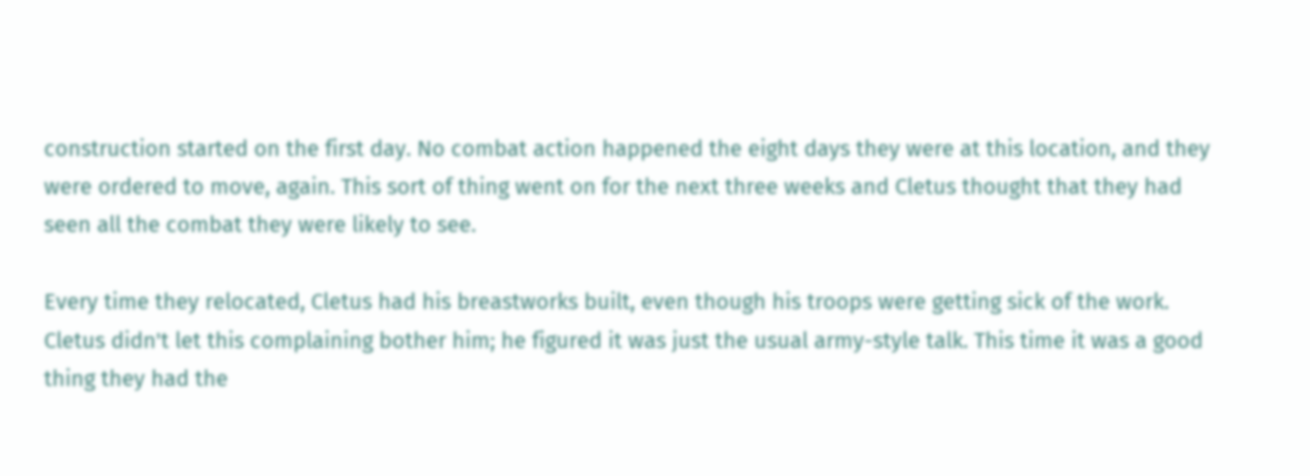construction started on the first day. No combat action happened the eight days they were at this location, and they were ordered to move, again. This sort of thing went on for the next three weeks and Cletus thought that they had seen all the combat they were likely to see.

Every time they relocated, Cletus had his breastworks built, even though his troops were getting sick of the work. Cletus didn't let this complaining bother him; he figured it was just the usual army-style talk. This time it was a good thing they had the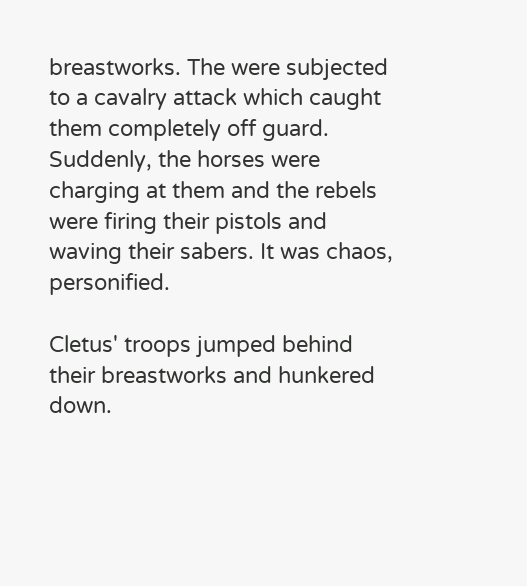breastworks. The were subjected to a cavalry attack which caught them completely off guard. Suddenly, the horses were charging at them and the rebels were firing their pistols and waving their sabers. It was chaos, personified.

Cletus' troops jumped behind their breastworks and hunkered down.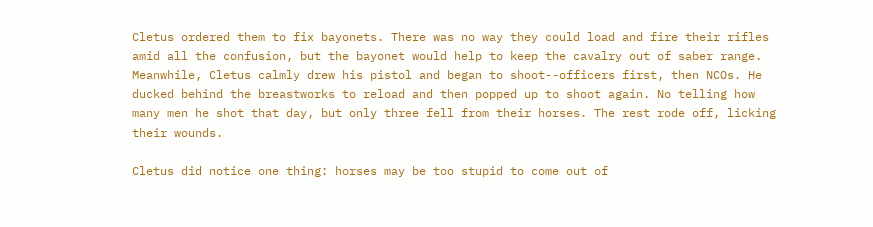Cletus ordered them to fix bayonets. There was no way they could load and fire their rifles amid all the confusion, but the bayonet would help to keep the cavalry out of saber range. Meanwhile, Cletus calmly drew his pistol and began to shoot--officers first, then NCOs. He ducked behind the breastworks to reload and then popped up to shoot again. No telling how many men he shot that day, but only three fell from their horses. The rest rode off, licking their wounds.

Cletus did notice one thing: horses may be too stupid to come out of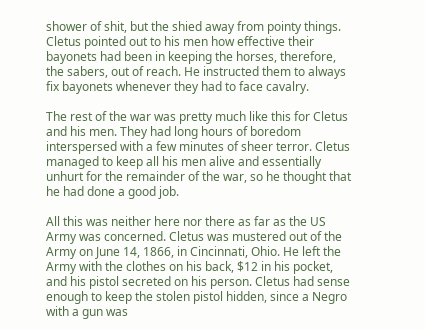shower of shit, but the shied away from pointy things. Cletus pointed out to his men how effective their bayonets had been in keeping the horses, therefore, the sabers, out of reach. He instructed them to always fix bayonets whenever they had to face cavalry.

The rest of the war was pretty much like this for Cletus and his men. They had long hours of boredom interspersed with a few minutes of sheer terror. Cletus managed to keep all his men alive and essentially unhurt for the remainder of the war, so he thought that he had done a good job.

All this was neither here nor there as far as the US Army was concerned. Cletus was mustered out of the Army on June 14, 1866, in Cincinnati, Ohio. He left the Army with the clothes on his back, $12 in his pocket, and his pistol secreted on his person. Cletus had sense enough to keep the stolen pistol hidden, since a Negro with a gun was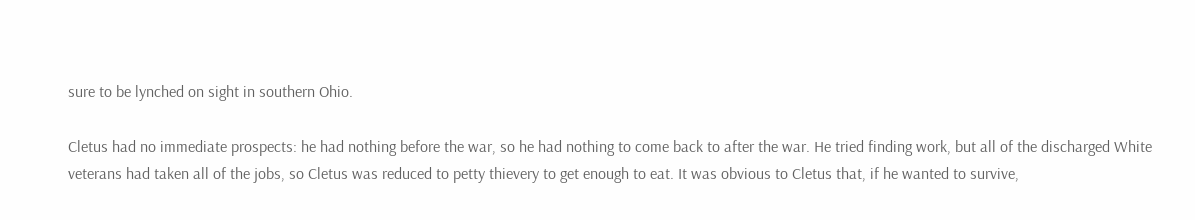sure to be lynched on sight in southern Ohio.

Cletus had no immediate prospects: he had nothing before the war, so he had nothing to come back to after the war. He tried finding work, but all of the discharged White veterans had taken all of the jobs, so Cletus was reduced to petty thievery to get enough to eat. It was obvious to Cletus that, if he wanted to survive,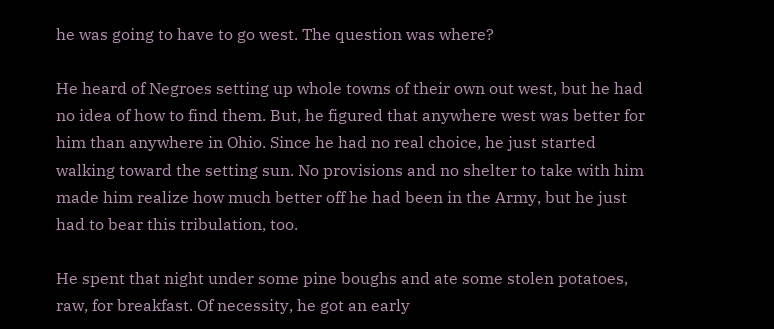he was going to have to go west. The question was where?

He heard of Negroes setting up whole towns of their own out west, but he had no idea of how to find them. But, he figured that anywhere west was better for him than anywhere in Ohio. Since he had no real choice, he just started walking toward the setting sun. No provisions and no shelter to take with him made him realize how much better off he had been in the Army, but he just had to bear this tribulation, too.

He spent that night under some pine boughs and ate some stolen potatoes, raw, for breakfast. Of necessity, he got an early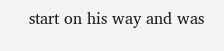start on his way and was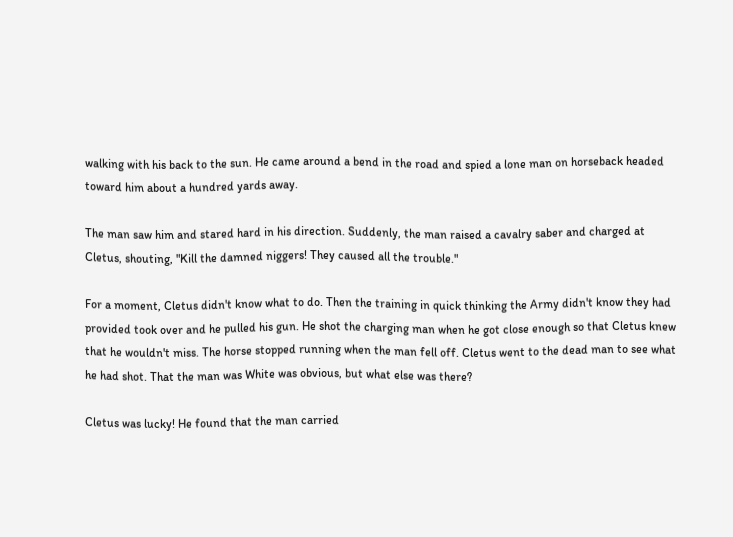walking with his back to the sun. He came around a bend in the road and spied a lone man on horseback headed toward him about a hundred yards away.

The man saw him and stared hard in his direction. Suddenly, the man raised a cavalry saber and charged at Cletus, shouting, "Kill the damned niggers! They caused all the trouble."

For a moment, Cletus didn't know what to do. Then the training in quick thinking the Army didn't know they had provided took over and he pulled his gun. He shot the charging man when he got close enough so that Cletus knew that he wouldn't miss. The horse stopped running when the man fell off. Cletus went to the dead man to see what he had shot. That the man was White was obvious, but what else was there?

Cletus was lucky! He found that the man carried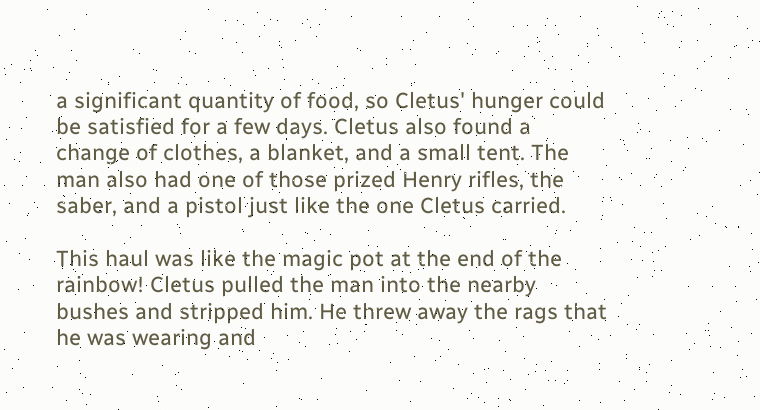a significant quantity of food, so Cletus' hunger could be satisfied for a few days. Cletus also found a change of clothes, a blanket, and a small tent. The man also had one of those prized Henry rifles, the saber, and a pistol just like the one Cletus carried.

This haul was like the magic pot at the end of the rainbow! Cletus pulled the man into the nearby bushes and stripped him. He threw away the rags that he was wearing and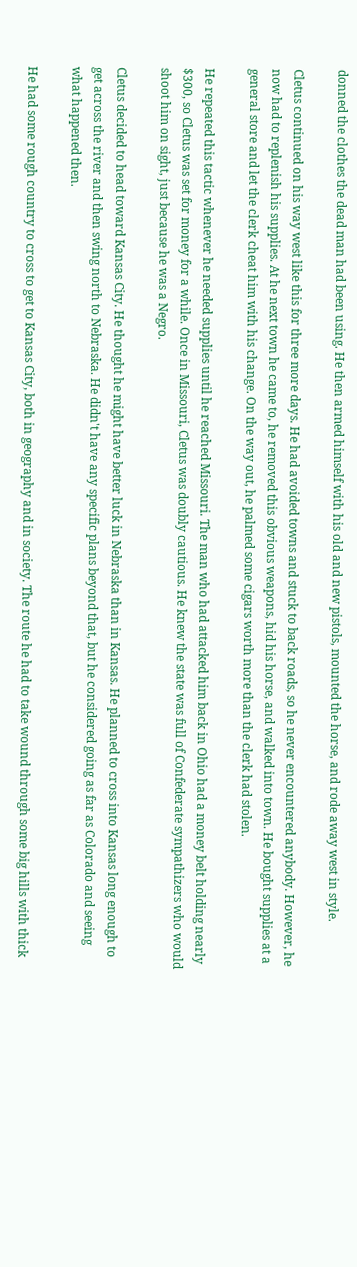donned the clothes the dead man had been using. He then armed himself with his old and new pistols, mounted the horse, and rode away west in style.

Cletus continued on his way west like this for three more days. He had avoided towns and stuck to back roads, so he never encountered anybody. However, he now had to replenish his supplies. At he next town he came to, he removed this obvious weapons, hid his horse, and walked into town. He bought supplies at a general store and let the clerk cheat him with his change. On the way out, he palmed some cigars worth more than the clerk had stolen.

He repeated this tactic whenever he needed supplies until he reached Missouri. The man who had attacked him back in Ohio had a money belt holding nearly $300, so Cletus was set for money for a while. Once in Missouri, Cletus was doubly cautious. He knew the state was full of Confederate sympathizers who would shoot him on sight, just because he was a Negro.

Cletus decided to head toward Kansas City. He thought he might have better luck in Nebraska than in Kansas. He planned to cross into Kansas long enough to get across the river and then swing north to Nebraska. He didn't have any specific plans beyond that, but he considered going as far as Colorado and seeing what happened then.

He had some rough country to cross to get to Kansas City, both in geography and in society. The route he had to take wound through some big hills with thick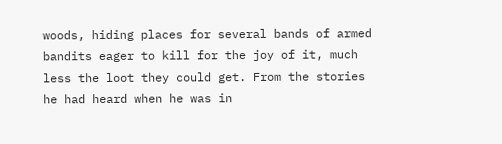woods, hiding places for several bands of armed bandits eager to kill for the joy of it, much less the loot they could get. From the stories he had heard when he was in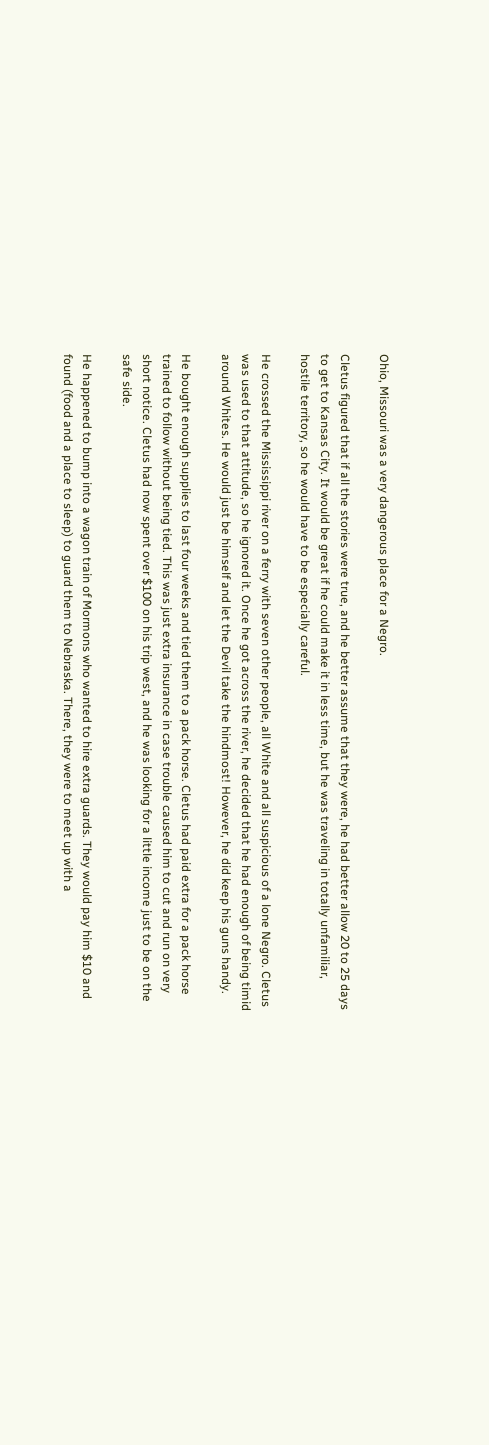Ohio, Missouri was a very dangerous place for a Negro.

Cletus figured that if all the stories were true, and he better assume that they were, he had better allow 20 to 25 days to get to Kansas City. It would be great if he could make it in less time, but he was traveling in totally unfamiliar, hostile territory, so he would have to be especially careful.

He crossed the Mississippi river on a ferry with seven other people, all White and all suspicious of a lone Negro. Cletus was used to that attitude, so he ignored it. Once he got across the river, he decided that he had enough of being timid around Whites. He would just be himself and let the Devil take the hindmost! However, he did keep his guns handy.

He bought enough supplies to last four weeks and tied them to a pack horse. Cletus had paid extra for a pack horse trained to follow without being tied. This was just extra insurance in case trouble caused him to cut and run on very short notice. Cletus had now spent over $100 on his trip west, and he was looking for a little income just to be on the safe side.

He happened to bump into a wagon train of Mormons who wanted to hire extra guards. They would pay him $10 and found (food and a place to sleep) to guard them to Nebraska. There, they were to meet up with a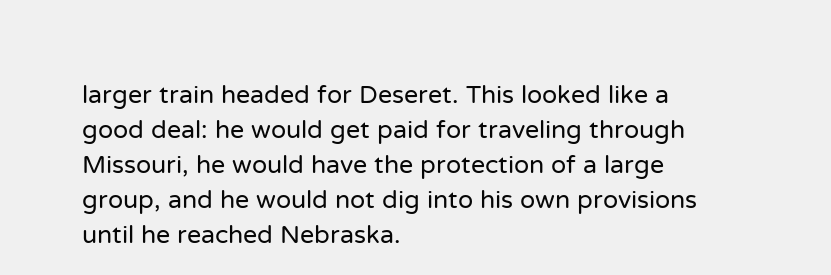larger train headed for Deseret. This looked like a good deal: he would get paid for traveling through Missouri, he would have the protection of a large group, and he would not dig into his own provisions until he reached Nebraska.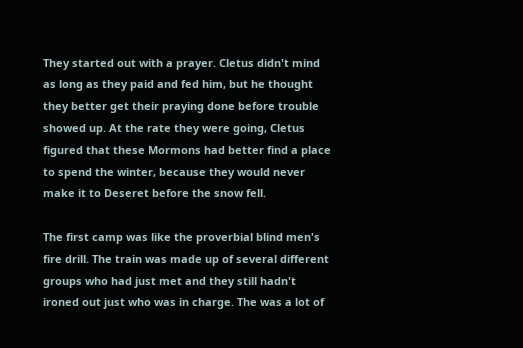They started out with a prayer. Cletus didn't mind as long as they paid and fed him, but he thought they better get their praying done before trouble showed up. At the rate they were going, Cletus figured that these Mormons had better find a place to spend the winter, because they would never make it to Deseret before the snow fell.

The first camp was like the proverbial blind men's fire drill. The train was made up of several different groups who had just met and they still hadn't ironed out just who was in charge. The was a lot of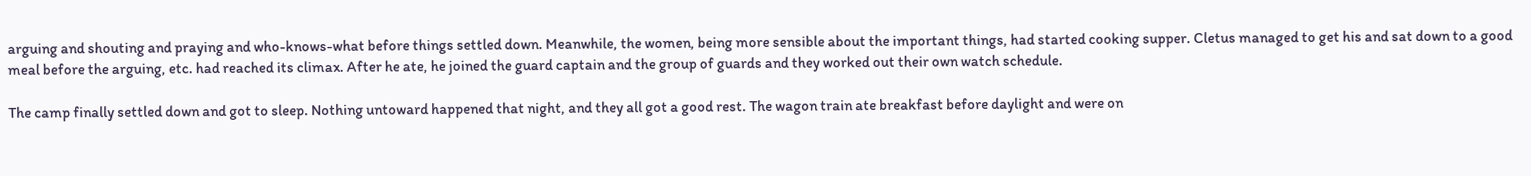arguing and shouting and praying and who-knows-what before things settled down. Meanwhile, the women, being more sensible about the important things, had started cooking supper. Cletus managed to get his and sat down to a good meal before the arguing, etc. had reached its climax. After he ate, he joined the guard captain and the group of guards and they worked out their own watch schedule.

The camp finally settled down and got to sleep. Nothing untoward happened that night, and they all got a good rest. The wagon train ate breakfast before daylight and were on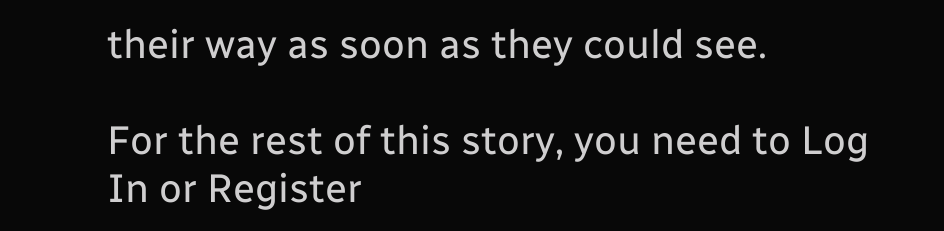their way as soon as they could see.

For the rest of this story, you need to Log In or Register